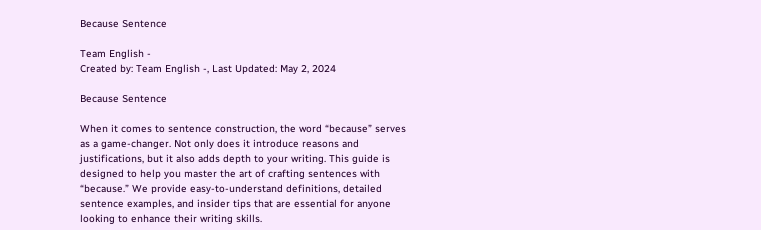Because Sentence

Team English -
Created by: Team English -, Last Updated: May 2, 2024

Because Sentence

When it comes to sentence construction, the word “because” serves as a game-changer. Not only does it introduce reasons and justifications, but it also adds depth to your writing. This guide is designed to help you master the art of crafting sentences with “because.” We provide easy-to-understand definitions, detailed sentence examples, and insider tips that are essential for anyone looking to enhance their writing skills.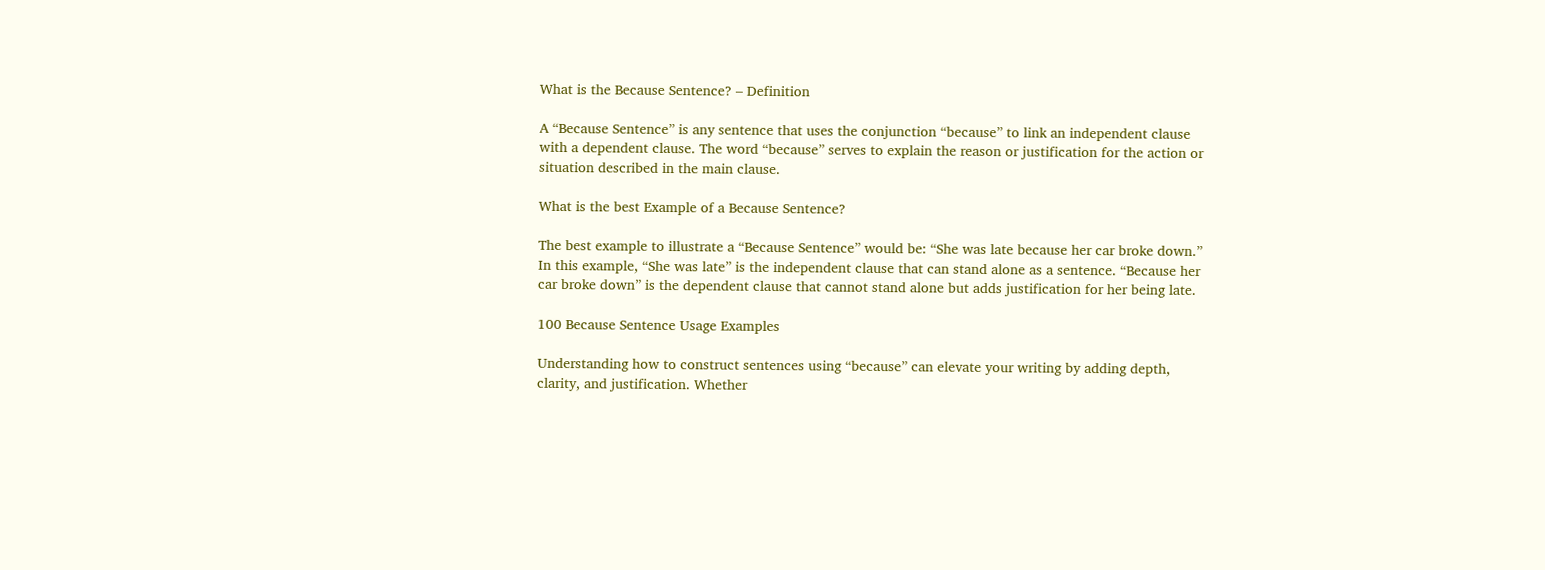What is the Because Sentence? – Definition

A “Because Sentence” is any sentence that uses the conjunction “because” to link an independent clause with a dependent clause. The word “because” serves to explain the reason or justification for the action or situation described in the main clause.

What is the best Example of a Because Sentence?

The best example to illustrate a “Because Sentence” would be: “She was late because her car broke down.” In this example, “She was late” is the independent clause that can stand alone as a sentence. “Because her car broke down” is the dependent clause that cannot stand alone but adds justification for her being late.

100 Because Sentence Usage Examples

Understanding how to construct sentences using “because” can elevate your writing by adding depth, clarity, and justification. Whether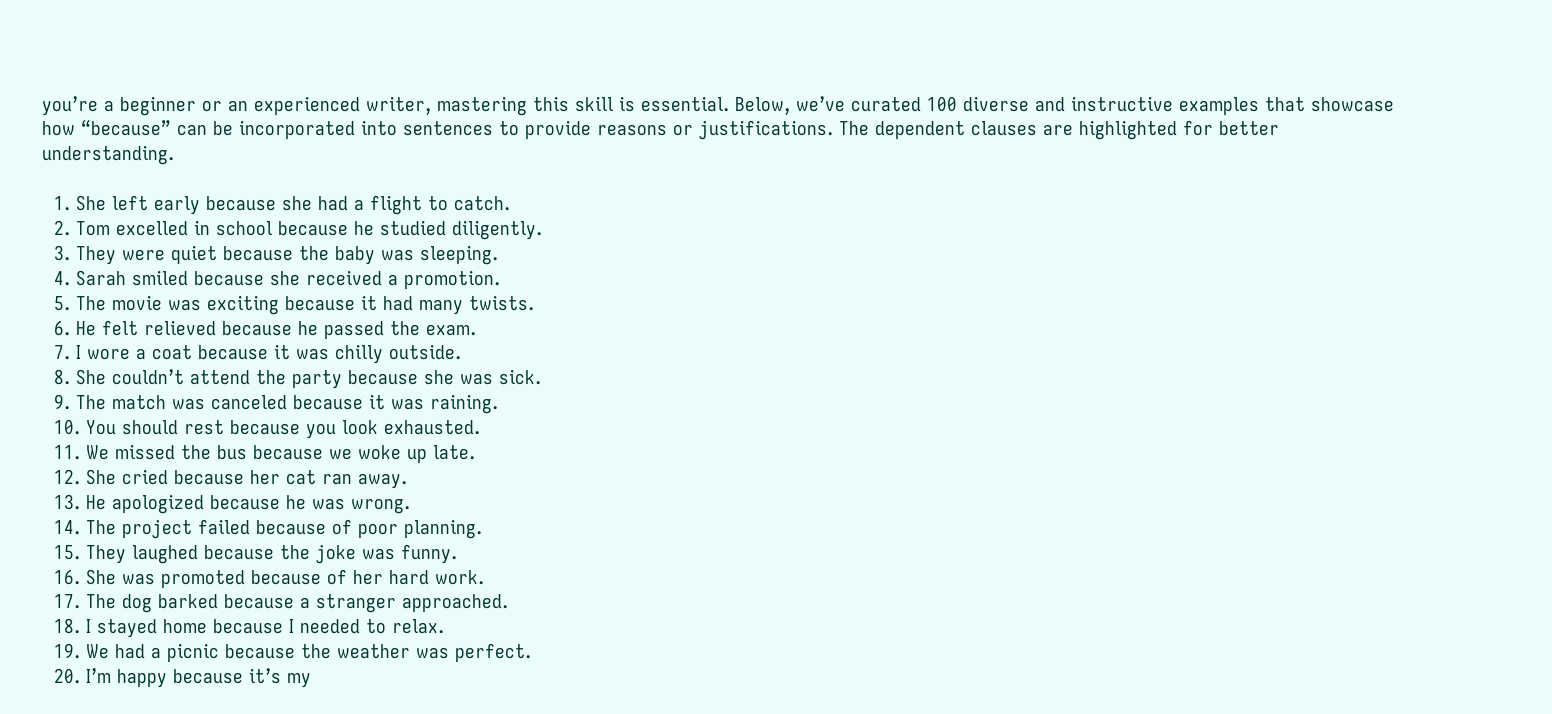you’re a beginner or an experienced writer, mastering this skill is essential. Below, we’ve curated 100 diverse and instructive examples that showcase how “because” can be incorporated into sentences to provide reasons or justifications. The dependent clauses are highlighted for better understanding.

  1. She left early because she had a flight to catch.
  2. Tom excelled in school because he studied diligently.
  3. They were quiet because the baby was sleeping.
  4. Sarah smiled because she received a promotion.
  5. The movie was exciting because it had many twists.
  6. He felt relieved because he passed the exam.
  7. I wore a coat because it was chilly outside.
  8. She couldn’t attend the party because she was sick.
  9. The match was canceled because it was raining.
  10. You should rest because you look exhausted.
  11. We missed the bus because we woke up late.
  12. She cried because her cat ran away.
  13. He apologized because he was wrong.
  14. The project failed because of poor planning.
  15. They laughed because the joke was funny.
  16. She was promoted because of her hard work.
  17. The dog barked because a stranger approached.
  18. I stayed home because I needed to relax.
  19. We had a picnic because the weather was perfect.
  20. I’m happy because it’s my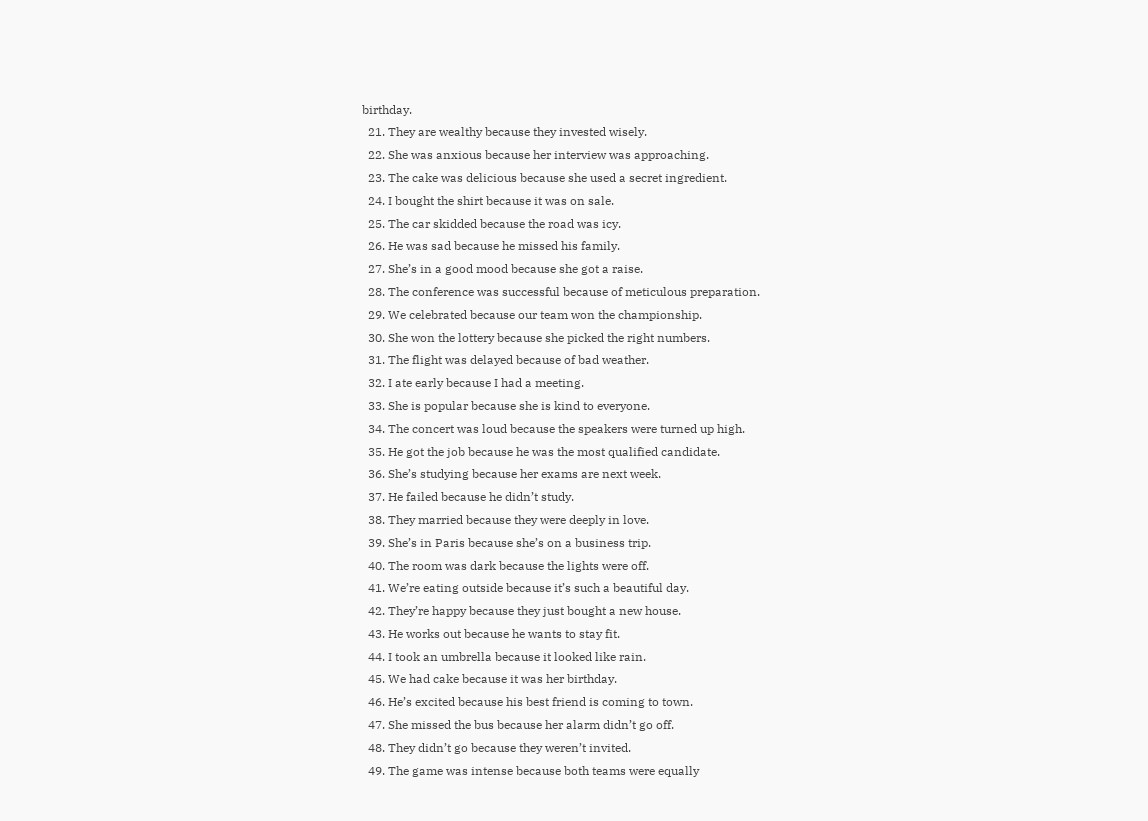birthday.
  21. They are wealthy because they invested wisely.
  22. She was anxious because her interview was approaching.
  23. The cake was delicious because she used a secret ingredient.
  24. I bought the shirt because it was on sale.
  25. The car skidded because the road was icy.
  26. He was sad because he missed his family.
  27. She’s in a good mood because she got a raise.
  28. The conference was successful because of meticulous preparation.
  29. We celebrated because our team won the championship.
  30. She won the lottery because she picked the right numbers.
  31. The flight was delayed because of bad weather.
  32. I ate early because I had a meeting.
  33. She is popular because she is kind to everyone.
  34. The concert was loud because the speakers were turned up high.
  35. He got the job because he was the most qualified candidate.
  36. She’s studying because her exams are next week.
  37. He failed because he didn’t study.
  38. They married because they were deeply in love.
  39. She’s in Paris because she’s on a business trip.
  40. The room was dark because the lights were off.
  41. We’re eating outside because it’s such a beautiful day.
  42. They’re happy because they just bought a new house.
  43. He works out because he wants to stay fit.
  44. I took an umbrella because it looked like rain.
  45. We had cake because it was her birthday.
  46. He’s excited because his best friend is coming to town.
  47. She missed the bus because her alarm didn’t go off.
  48. They didn’t go because they weren’t invited.
  49. The game was intense because both teams were equally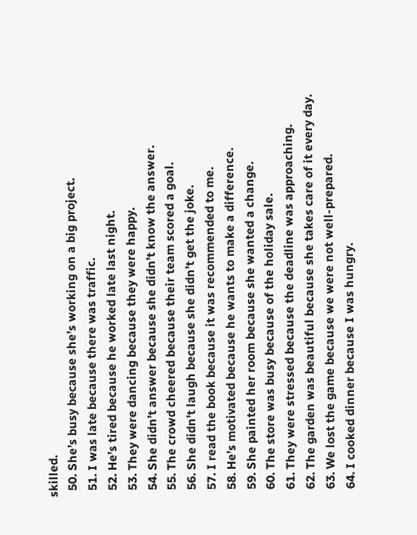skilled.
  50. She’s busy because she’s working on a big project.
  51. I was late because there was traffic.
  52. He’s tired because he worked late last night.
  53. They were dancing because they were happy.
  54. She didn’t answer because she didn’t know the answer.
  55. The crowd cheered because their team scored a goal.
  56. She didn’t laugh because she didn’t get the joke.
  57. I read the book because it was recommended to me.
  58. He’s motivated because he wants to make a difference.
  59. She painted her room because she wanted a change.
  60. The store was busy because of the holiday sale.
  61. They were stressed because the deadline was approaching.
  62. The garden was beautiful because she takes care of it every day.
  63. We lost the game because we were not well-prepared.
  64. I cooked dinner because I was hungry.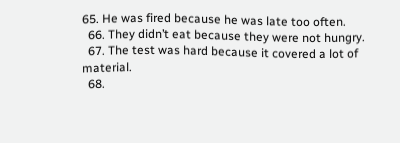65. He was fired because he was late too often.
  66. They didn’t eat because they were not hungry.
  67. The test was hard because it covered a lot of material.
  68.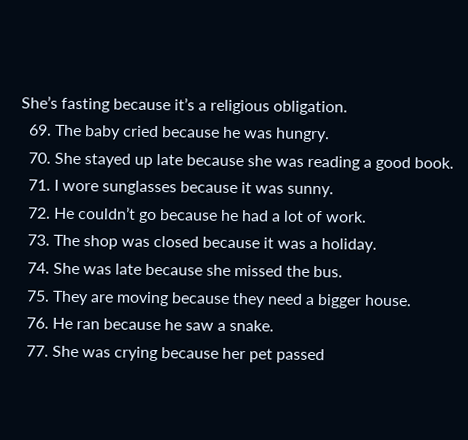She’s fasting because it’s a religious obligation.
  69. The baby cried because he was hungry.
  70. She stayed up late because she was reading a good book.
  71. I wore sunglasses because it was sunny.
  72. He couldn’t go because he had a lot of work.
  73. The shop was closed because it was a holiday.
  74. She was late because she missed the bus.
  75. They are moving because they need a bigger house.
  76. He ran because he saw a snake.
  77. She was crying because her pet passed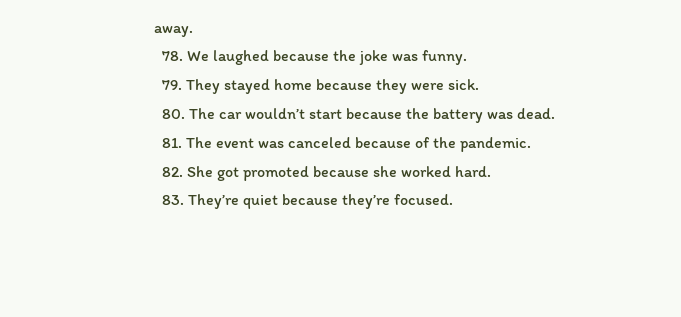away.
  78. We laughed because the joke was funny.
  79. They stayed home because they were sick.
  80. The car wouldn’t start because the battery was dead.
  81. The event was canceled because of the pandemic.
  82. She got promoted because she worked hard.
  83. They’re quiet because they’re focused.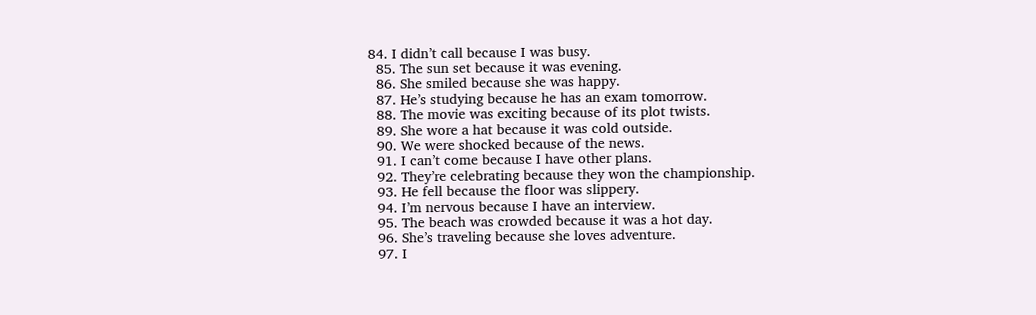84. I didn’t call because I was busy.
  85. The sun set because it was evening.
  86. She smiled because she was happy.
  87. He’s studying because he has an exam tomorrow.
  88. The movie was exciting because of its plot twists.
  89. She wore a hat because it was cold outside.
  90. We were shocked because of the news.
  91. I can’t come because I have other plans.
  92. They’re celebrating because they won the championship.
  93. He fell because the floor was slippery.
  94. I’m nervous because I have an interview.
  95. The beach was crowded because it was a hot day.
  96. She’s traveling because she loves adventure.
  97. I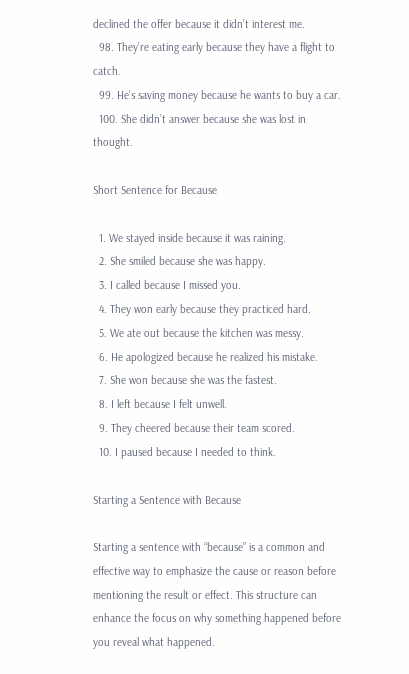declined the offer because it didn’t interest me.
  98. They’re eating early because they have a flight to catch.
  99. He’s saving money because he wants to buy a car.
  100. She didn’t answer because she was lost in thought.

Short Sentence for Because

  1. We stayed inside because it was raining.
  2. She smiled because she was happy.
  3. I called because I missed you.
  4. They won early because they practiced hard.
  5. We ate out because the kitchen was messy.
  6. He apologized because he realized his mistake.
  7. She won because she was the fastest.
  8. I left because I felt unwell.
  9. They cheered because their team scored.
  10. I paused because I needed to think.

Starting a Sentence with Because

Starting a sentence with “because” is a common and effective way to emphasize the cause or reason before mentioning the result or effect. This structure can enhance the focus on why something happened before you reveal what happened.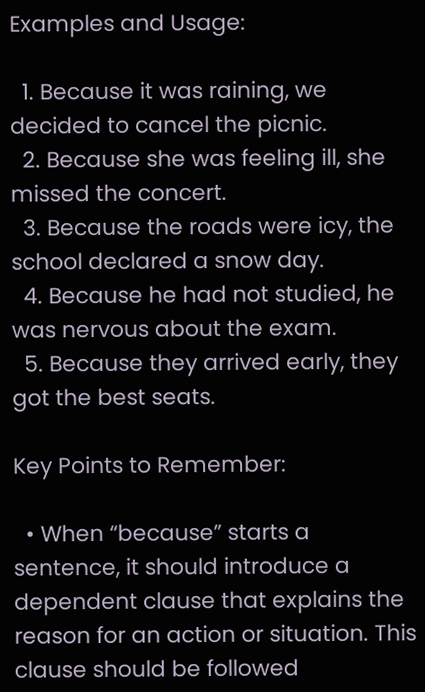Examples and Usage:

  1. Because it was raining, we decided to cancel the picnic.
  2. Because she was feeling ill, she missed the concert.
  3. Because the roads were icy, the school declared a snow day.
  4. Because he had not studied, he was nervous about the exam.
  5. Because they arrived early, they got the best seats.

Key Points to Remember:

  • When “because” starts a sentence, it should introduce a dependent clause that explains the reason for an action or situation. This clause should be followed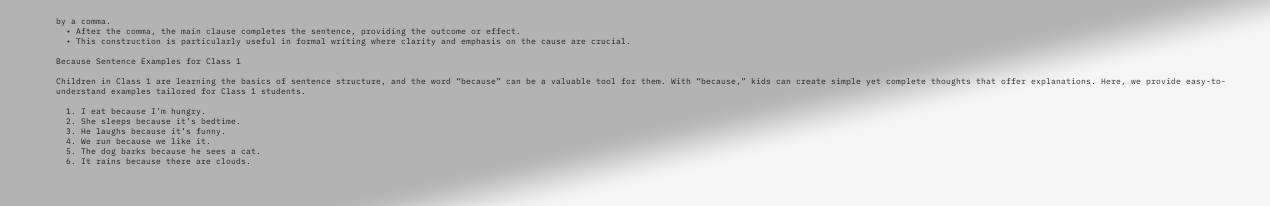by a comma.
  • After the comma, the main clause completes the sentence, providing the outcome or effect.
  • This construction is particularly useful in formal writing where clarity and emphasis on the cause are crucial.

Because Sentence Examples for Class 1

Children in Class 1 are learning the basics of sentence structure, and the word “because” can be a valuable tool for them. With “because,” kids can create simple yet complete thoughts that offer explanations. Here, we provide easy-to-understand examples tailored for Class 1 students.

  1. I eat because I’m hungry.
  2. She sleeps because it’s bedtime.
  3. He laughs because it’s funny.
  4. We run because we like it.
  5. The dog barks because he sees a cat.
  6. It rains because there are clouds.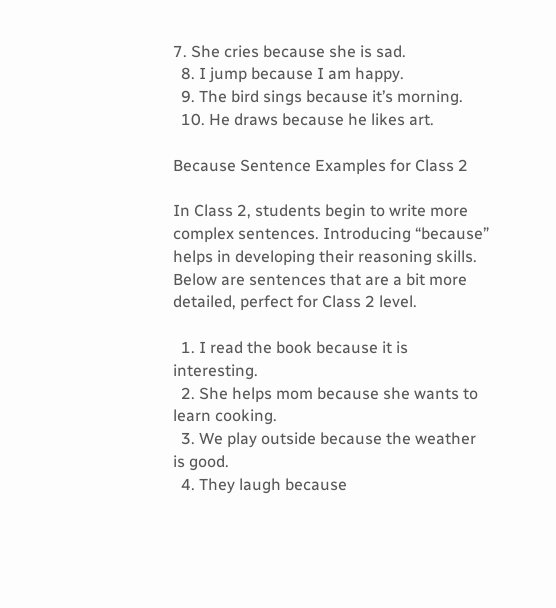7. She cries because she is sad.
  8. I jump because I am happy.
  9. The bird sings because it’s morning.
  10. He draws because he likes art.

Because Sentence Examples for Class 2

In Class 2, students begin to write more complex sentences. Introducing “because” helps in developing their reasoning skills. Below are sentences that are a bit more detailed, perfect for Class 2 level.

  1. I read the book because it is interesting.
  2. She helps mom because she wants to learn cooking.
  3. We play outside because the weather is good.
  4. They laugh because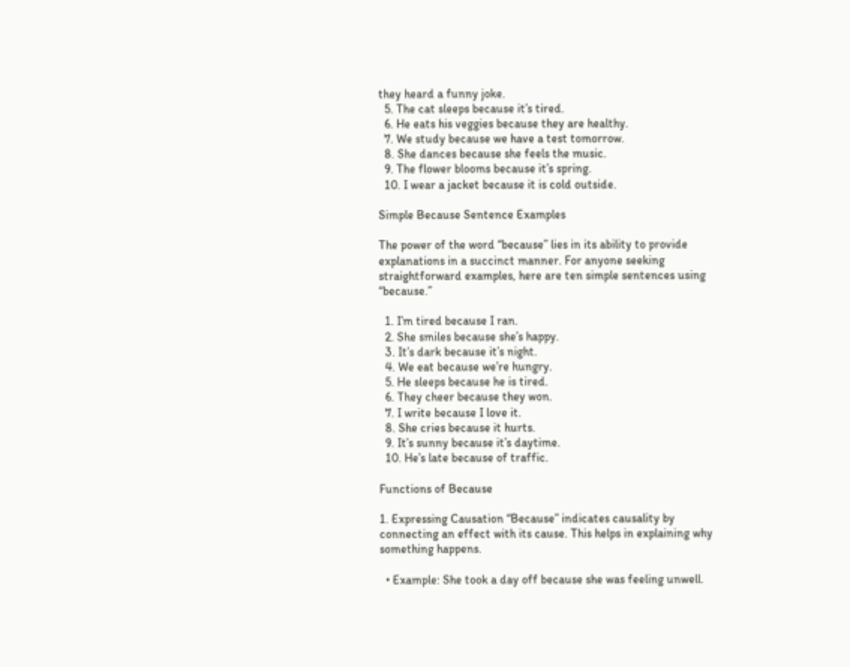they heard a funny joke.
  5. The cat sleeps because it’s tired.
  6. He eats his veggies because they are healthy.
  7. We study because we have a test tomorrow.
  8. She dances because she feels the music.
  9. The flower blooms because it’s spring.
  10. I wear a jacket because it is cold outside.

Simple Because Sentence Examples

The power of the word “because” lies in its ability to provide explanations in a succinct manner. For anyone seeking straightforward examples, here are ten simple sentences using “because.”

  1. I’m tired because I ran.
  2. She smiles because she’s happy.
  3. It’s dark because it’s night.
  4. We eat because we’re hungry.
  5. He sleeps because he is tired.
  6. They cheer because they won.
  7. I write because I love it.
  8. She cries because it hurts.
  9. It’s sunny because it’s daytime.
  10. He’s late because of traffic.

Functions of Because

1. Expressing Causation “Because” indicates causality by connecting an effect with its cause. This helps in explaining why something happens.

  • Example: She took a day off because she was feeling unwell.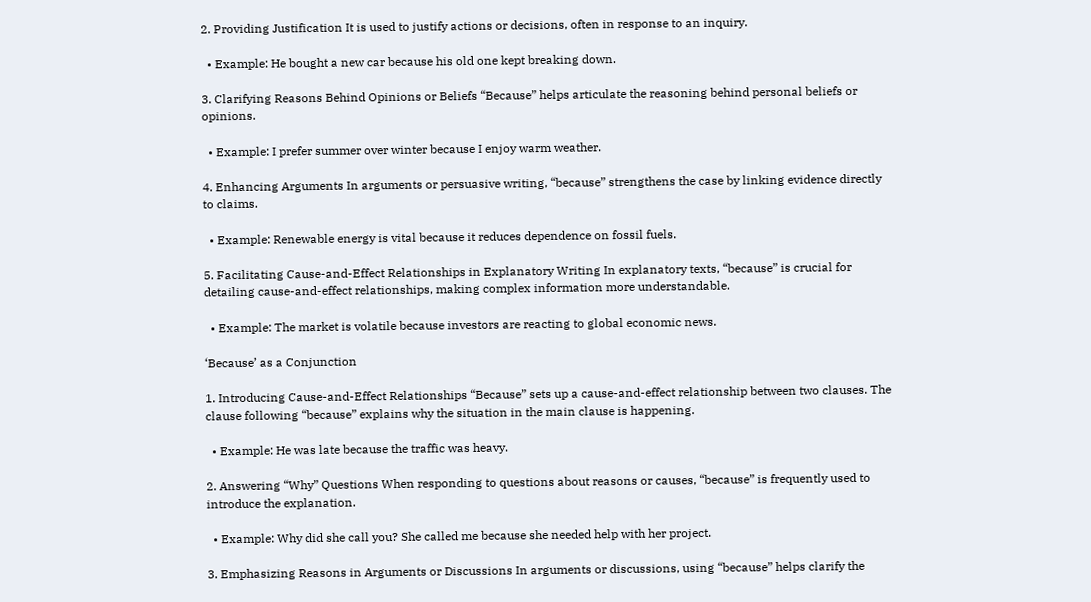2. Providing Justification It is used to justify actions or decisions, often in response to an inquiry.

  • Example: He bought a new car because his old one kept breaking down.

3. Clarifying Reasons Behind Opinions or Beliefs “Because” helps articulate the reasoning behind personal beliefs or opinions.

  • Example: I prefer summer over winter because I enjoy warm weather.

4. Enhancing Arguments In arguments or persuasive writing, “because” strengthens the case by linking evidence directly to claims.

  • Example: Renewable energy is vital because it reduces dependence on fossil fuels.

5. Facilitating Cause-and-Effect Relationships in Explanatory Writing In explanatory texts, “because” is crucial for detailing cause-and-effect relationships, making complex information more understandable.

  • Example: The market is volatile because investors are reacting to global economic news.

‘Because’ as a Conjunction

1. Introducing Cause-and-Effect Relationships “Because” sets up a cause-and-effect relationship between two clauses. The clause following “because” explains why the situation in the main clause is happening.

  • Example: He was late because the traffic was heavy.

2. Answering “Why” Questions When responding to questions about reasons or causes, “because” is frequently used to introduce the explanation.

  • Example: Why did she call you? She called me because she needed help with her project.

3. Emphasizing Reasons in Arguments or Discussions In arguments or discussions, using “because” helps clarify the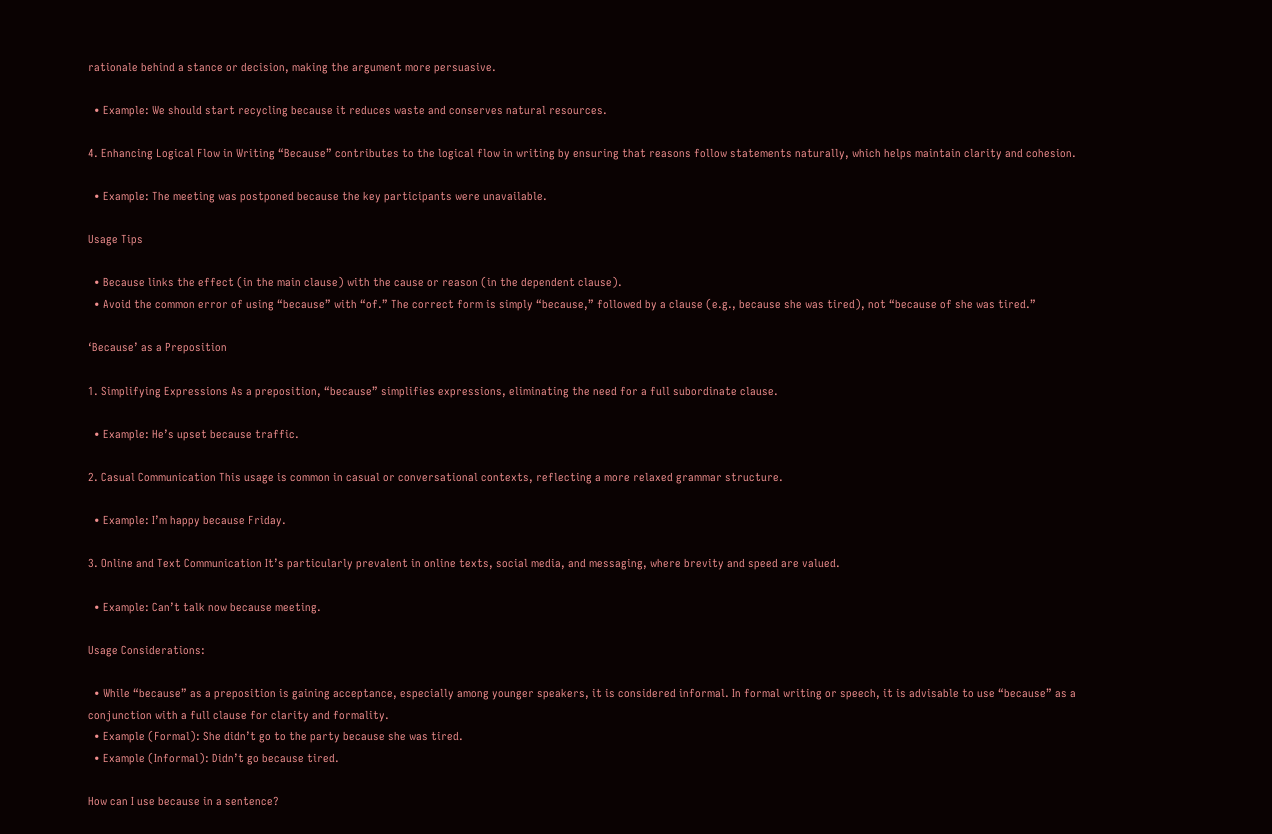rationale behind a stance or decision, making the argument more persuasive.

  • Example: We should start recycling because it reduces waste and conserves natural resources.

4. Enhancing Logical Flow in Writing “Because” contributes to the logical flow in writing by ensuring that reasons follow statements naturally, which helps maintain clarity and cohesion.

  • Example: The meeting was postponed because the key participants were unavailable.

Usage Tips

  • Because links the effect (in the main clause) with the cause or reason (in the dependent clause).
  • Avoid the common error of using “because” with “of.” The correct form is simply “because,” followed by a clause (e.g., because she was tired), not “because of she was tired.”

‘Because’ as a Preposition

1. Simplifying Expressions As a preposition, “because” simplifies expressions, eliminating the need for a full subordinate clause.

  • Example: He’s upset because traffic.

2. Casual Communication This usage is common in casual or conversational contexts, reflecting a more relaxed grammar structure.

  • Example: I’m happy because Friday.

3. Online and Text Communication It’s particularly prevalent in online texts, social media, and messaging, where brevity and speed are valued.

  • Example: Can’t talk now because meeting.

Usage Considerations:

  • While “because” as a preposition is gaining acceptance, especially among younger speakers, it is considered informal. In formal writing or speech, it is advisable to use “because” as a conjunction with a full clause for clarity and formality.
  • Example (Formal): She didn’t go to the party because she was tired.
  • Example (Informal): Didn’t go because tired.

How can I use because in a sentence?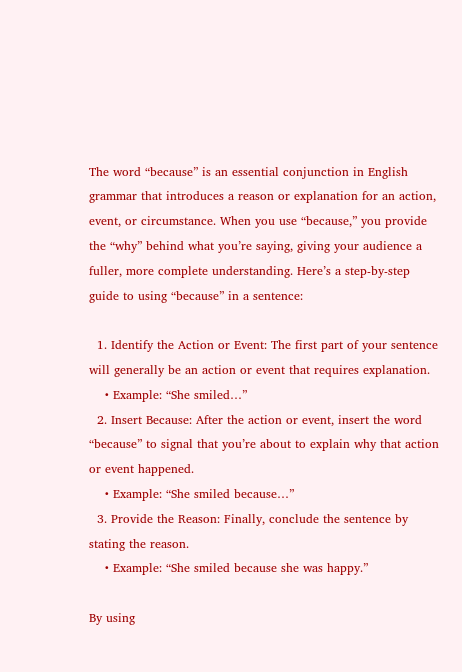The word “because” is an essential conjunction in English grammar that introduces a reason or explanation for an action, event, or circumstance. When you use “because,” you provide the “why” behind what you’re saying, giving your audience a fuller, more complete understanding. Here’s a step-by-step guide to using “because” in a sentence:

  1. Identify the Action or Event: The first part of your sentence will generally be an action or event that requires explanation.
    • Example: “She smiled…”
  2. Insert Because: After the action or event, insert the word “because” to signal that you’re about to explain why that action or event happened.
    • Example: “She smiled because…”
  3. Provide the Reason: Finally, conclude the sentence by stating the reason.
    • Example: “She smiled because she was happy.”

By using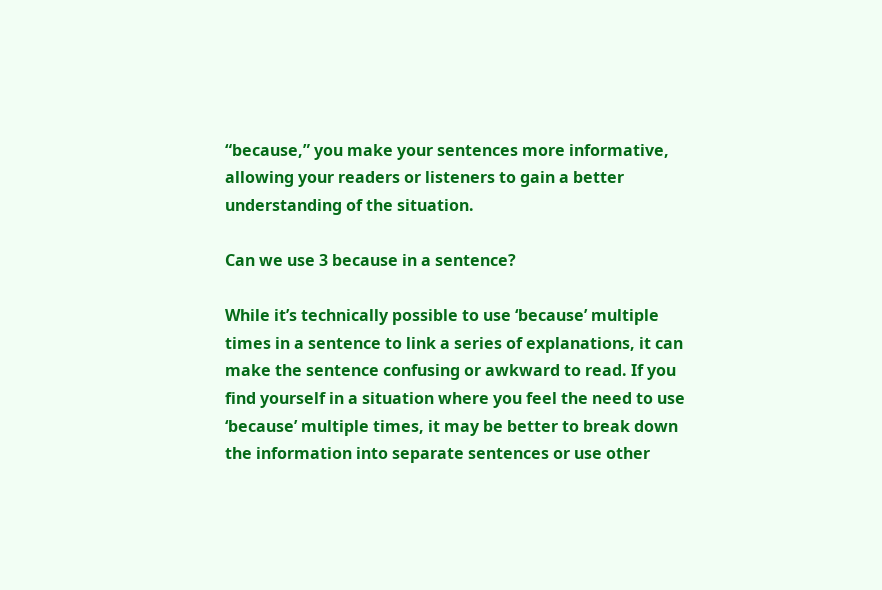“because,” you make your sentences more informative, allowing your readers or listeners to gain a better understanding of the situation.

Can we use 3 because in a sentence?

While it’s technically possible to use ‘because’ multiple times in a sentence to link a series of explanations, it can make the sentence confusing or awkward to read. If you find yourself in a situation where you feel the need to use ‘because’ multiple times, it may be better to break down the information into separate sentences or use other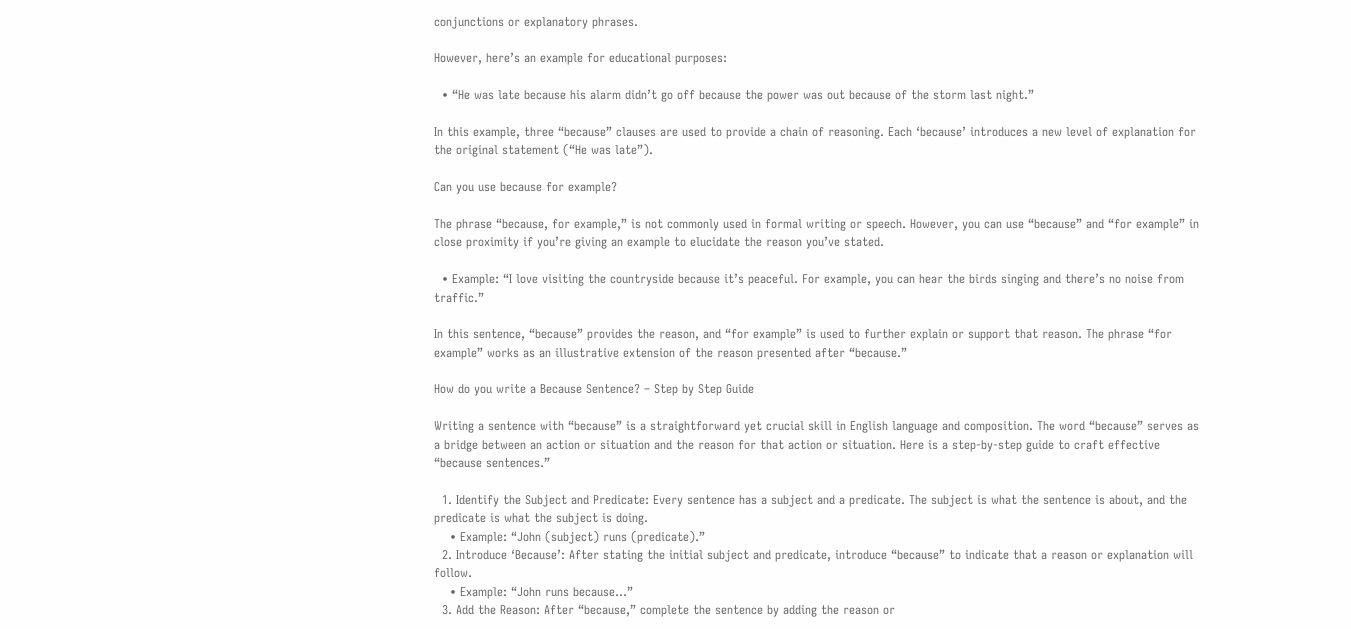conjunctions or explanatory phrases.

However, here’s an example for educational purposes:

  • “He was late because his alarm didn’t go off because the power was out because of the storm last night.”

In this example, three “because” clauses are used to provide a chain of reasoning. Each ‘because’ introduces a new level of explanation for the original statement (“He was late”).

Can you use because for example?

The phrase “because, for example,” is not commonly used in formal writing or speech. However, you can use “because” and “for example” in close proximity if you’re giving an example to elucidate the reason you’ve stated.

  • Example: “I love visiting the countryside because it’s peaceful. For example, you can hear the birds singing and there’s no noise from traffic.”

In this sentence, “because” provides the reason, and “for example” is used to further explain or support that reason. The phrase “for example” works as an illustrative extension of the reason presented after “because.”

How do you write a Because Sentence? – Step by Step Guide

Writing a sentence with “because” is a straightforward yet crucial skill in English language and composition. The word “because” serves as a bridge between an action or situation and the reason for that action or situation. Here is a step-by-step guide to craft effective “because sentences.”

  1. Identify the Subject and Predicate: Every sentence has a subject and a predicate. The subject is what the sentence is about, and the predicate is what the subject is doing.
    • Example: “John (subject) runs (predicate).”
  2. Introduce ‘Because’: After stating the initial subject and predicate, introduce “because” to indicate that a reason or explanation will follow.
    • Example: “John runs because…”
  3. Add the Reason: After “because,” complete the sentence by adding the reason or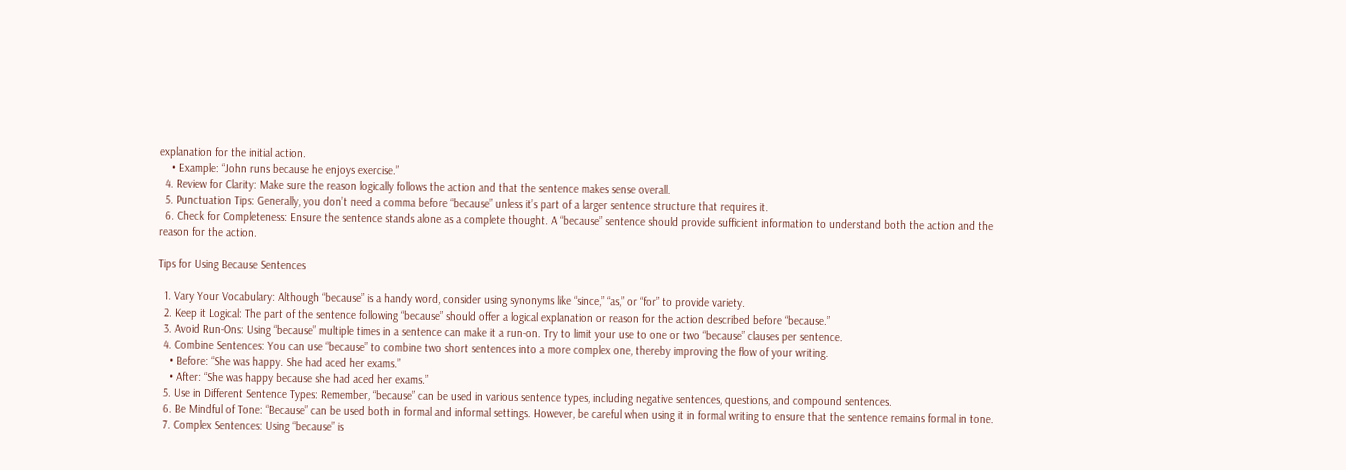explanation for the initial action.
    • Example: “John runs because he enjoys exercise.”
  4. Review for Clarity: Make sure the reason logically follows the action and that the sentence makes sense overall.
  5. Punctuation Tips: Generally, you don’t need a comma before “because” unless it’s part of a larger sentence structure that requires it.
  6. Check for Completeness: Ensure the sentence stands alone as a complete thought. A “because” sentence should provide sufficient information to understand both the action and the reason for the action.

Tips for Using Because Sentences

  1. Vary Your Vocabulary: Although “because” is a handy word, consider using synonyms like “since,” “as,” or “for” to provide variety.
  2. Keep it Logical: The part of the sentence following “because” should offer a logical explanation or reason for the action described before “because.”
  3. Avoid Run-Ons: Using “because” multiple times in a sentence can make it a run-on. Try to limit your use to one or two “because” clauses per sentence.
  4. Combine Sentences: You can use “because” to combine two short sentences into a more complex one, thereby improving the flow of your writing.
    • Before: “She was happy. She had aced her exams.”
    • After: “She was happy because she had aced her exams.”
  5. Use in Different Sentence Types: Remember, “because” can be used in various sentence types, including negative sentences, questions, and compound sentences.
  6. Be Mindful of Tone: “Because” can be used both in formal and informal settings. However, be careful when using it in formal writing to ensure that the sentence remains formal in tone.
  7. Complex Sentences: Using “because” is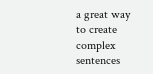a great way to create complex sentences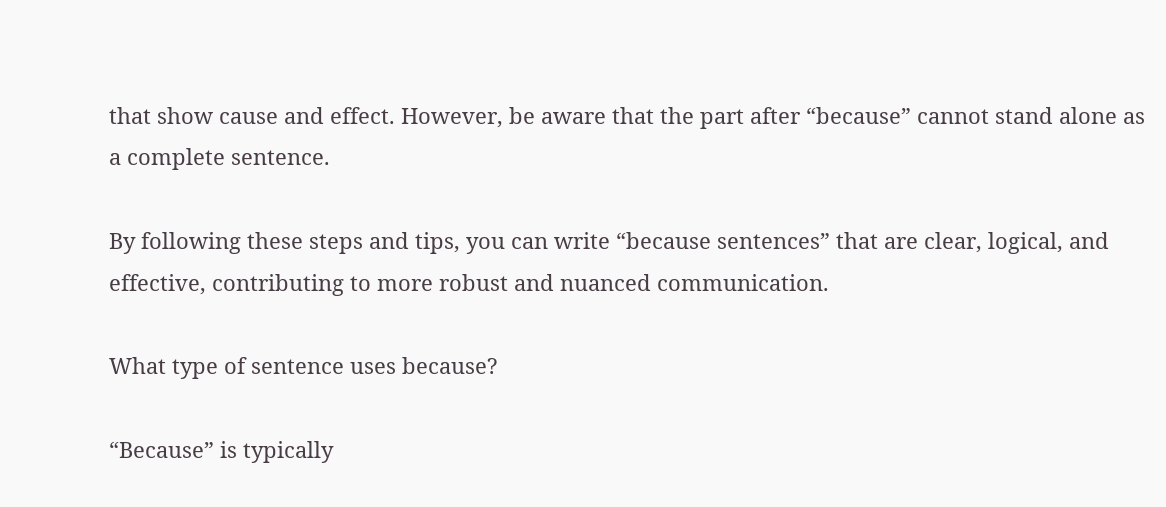that show cause and effect. However, be aware that the part after “because” cannot stand alone as a complete sentence.

By following these steps and tips, you can write “because sentences” that are clear, logical, and effective, contributing to more robust and nuanced communication.

What type of sentence uses because?

“Because” is typically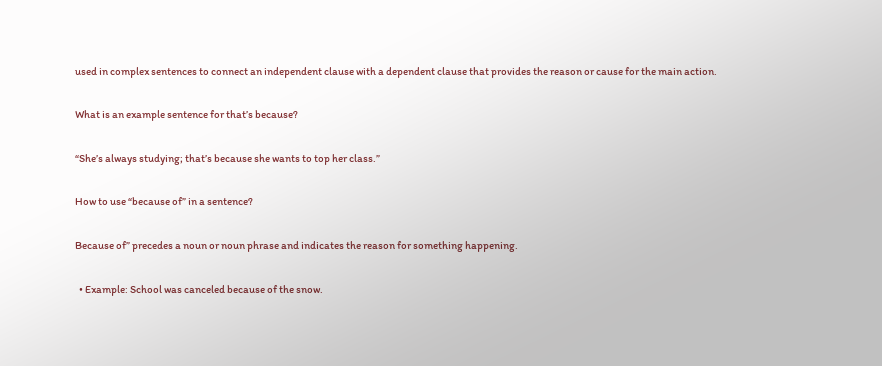used in complex sentences to connect an independent clause with a dependent clause that provides the reason or cause for the main action.

What is an example sentence for that’s because?

“She’s always studying; that’s because she wants to top her class.”

How to use “because of” in a sentence?

Because of” precedes a noun or noun phrase and indicates the reason for something happening.

  • Example: School was canceled because of the snow.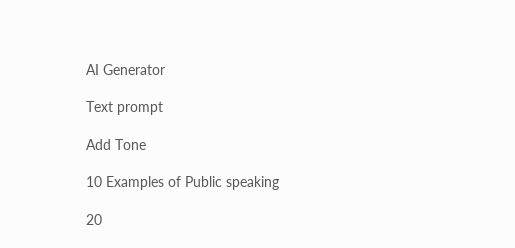AI Generator

Text prompt

Add Tone

10 Examples of Public speaking

20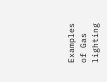Examples of Gas lighting